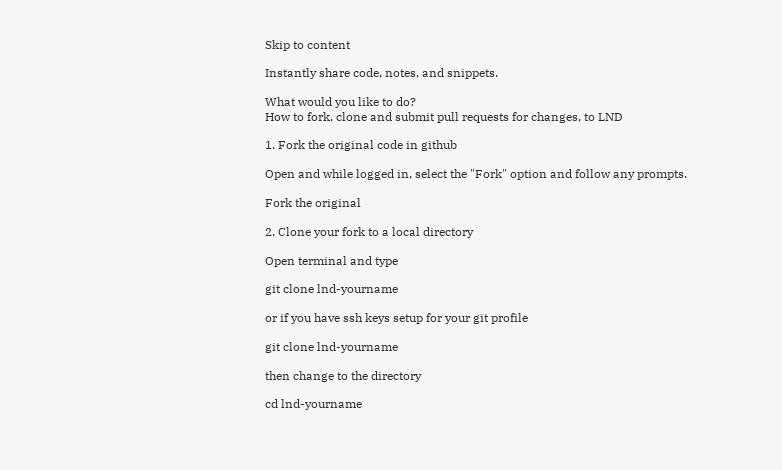Skip to content

Instantly share code, notes, and snippets.

What would you like to do?
How to fork, clone and submit pull requests for changes, to LND

1. Fork the original code in github

Open and while logged in, select the "Fork" option and follow any prompts.

Fork the original

2. Clone your fork to a local directory

Open terminal and type

git clone lnd-yourname

or if you have ssh keys setup for your git profile

git clone lnd-yourname

then change to the directory

cd lnd-yourname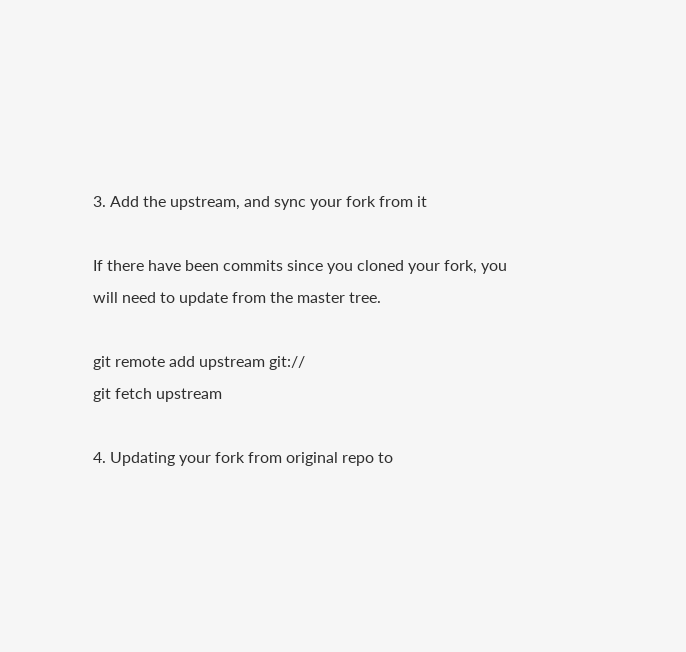3. Add the upstream, and sync your fork from it

If there have been commits since you cloned your fork, you will need to update from the master tree.

git remote add upstream git://
git fetch upstream

4. Updating your fork from original repo to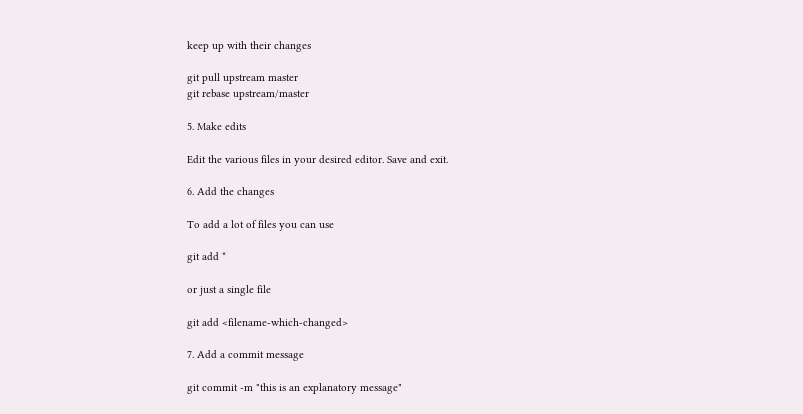keep up with their changes

git pull upstream master
git rebase upstream/master

5. Make edits

Edit the various files in your desired editor. Save and exit.

6. Add the changes

To add a lot of files you can use

git add *

or just a single file

git add <filename-which-changed>

7. Add a commit message

git commit -m "this is an explanatory message"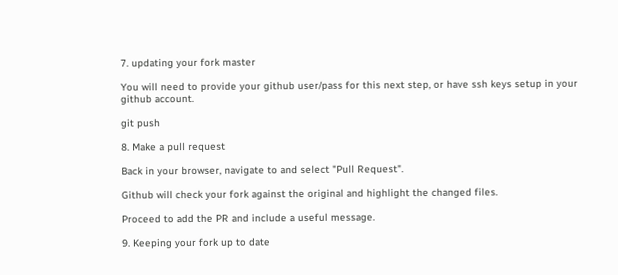7. updating your fork master

You will need to provide your github user/pass for this next step, or have ssh keys setup in your github account.

git push

8. Make a pull request

Back in your browser, navigate to and select "Pull Request".

Github will check your fork against the original and highlight the changed files.

Proceed to add the PR and include a useful message.

9. Keeping your fork up to date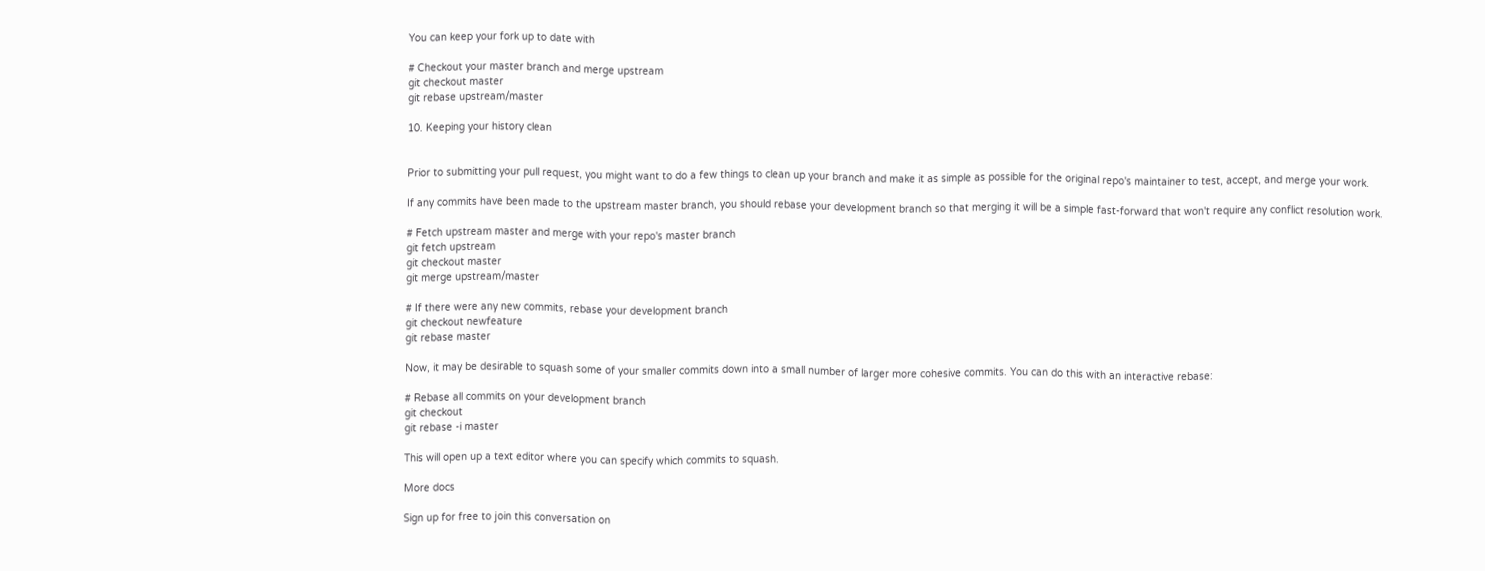You can keep your fork up to date with

# Checkout your master branch and merge upstream
git checkout master
git rebase upstream/master

10. Keeping your history clean


Prior to submitting your pull request, you might want to do a few things to clean up your branch and make it as simple as possible for the original repo's maintainer to test, accept, and merge your work.

If any commits have been made to the upstream master branch, you should rebase your development branch so that merging it will be a simple fast-forward that won't require any conflict resolution work.

# Fetch upstream master and merge with your repo's master branch
git fetch upstream
git checkout master
git merge upstream/master

# If there were any new commits, rebase your development branch
git checkout newfeature
git rebase master

Now, it may be desirable to squash some of your smaller commits down into a small number of larger more cohesive commits. You can do this with an interactive rebase:

# Rebase all commits on your development branch
git checkout
git rebase -i master

This will open up a text editor where you can specify which commits to squash.

More docs

Sign up for free to join this conversation on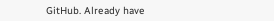GitHub. Already have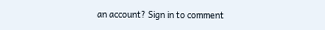an account? Sign in to comment